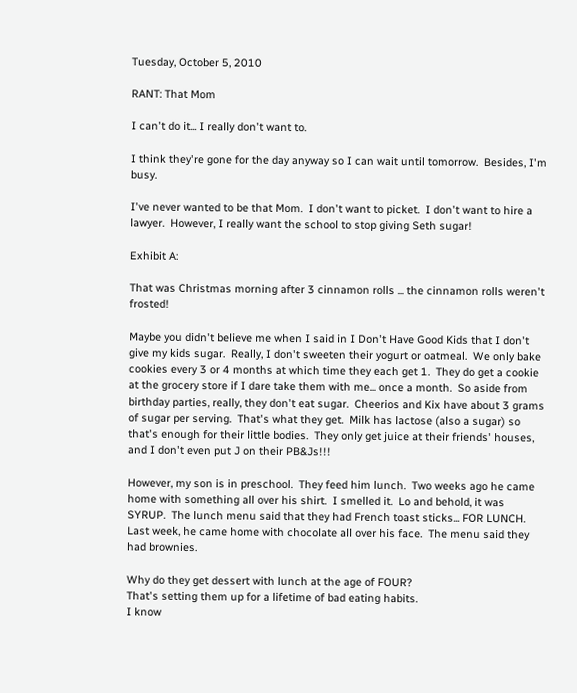Tuesday, October 5, 2010

RANT: That Mom

I can't do it... I really don't want to.

I think they're gone for the day anyway so I can wait until tomorrow.  Besides, I'm busy.

I've never wanted to be that Mom.  I don't want to picket.  I don't want to hire a lawyer.  However, I really want the school to stop giving Seth sugar!

Exhibit A:

That was Christmas morning after 3 cinnamon rolls ... the cinnamon rolls weren't frosted!

Maybe you didn't believe me when I said in I Don't Have Good Kids that I don't give my kids sugar.  Really, I don't sweeten their yogurt or oatmeal.  We only bake cookies every 3 or 4 months at which time they each get 1.  They do get a cookie at the grocery store if I dare take them with me... once a month.  So aside from birthday parties, really, they don't eat sugar.  Cheerios and Kix have about 3 grams of sugar per serving.  That's what they get.  Milk has lactose (also a sugar) so that's enough for their little bodies.  They only get juice at their friends' houses, and I don't even put J on their PB&Js!!!

However, my son is in preschool.  They feed him lunch.  Two weeks ago he came home with something all over his shirt.  I smelled it.  Lo and behold, it was SYRUP.  The lunch menu said that they had French toast sticks... FOR LUNCH.  Last week, he came home with chocolate all over his face.  The menu said they had brownies.

Why do they get dessert with lunch at the age of FOUR?
That's setting them up for a lifetime of bad eating habits.
I know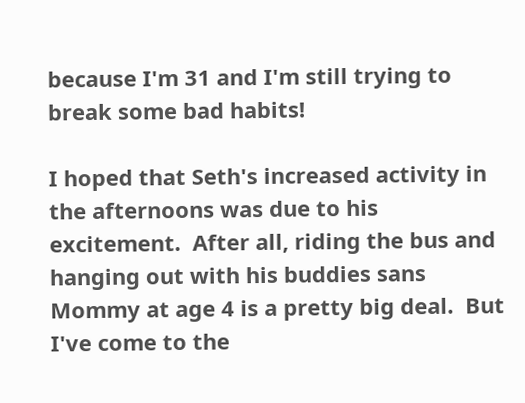because I'm 31 and I'm still trying to break some bad habits!

I hoped that Seth's increased activity in the afternoons was due to his excitement.  After all, riding the bus and hanging out with his buddies sans Mommy at age 4 is a pretty big deal.  But I've come to the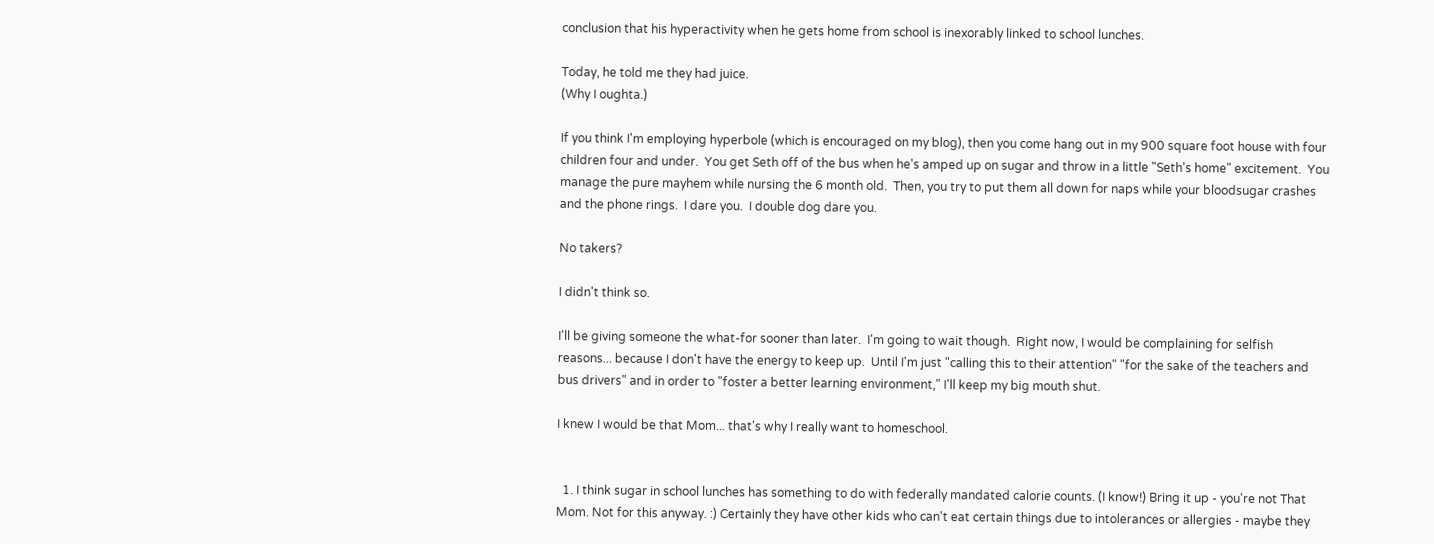conclusion that his hyperactivity when he gets home from school is inexorably linked to school lunches.

Today, he told me they had juice.
(Why I oughta.)

If you think I'm employing hyperbole (which is encouraged on my blog), then you come hang out in my 900 square foot house with four children four and under.  You get Seth off of the bus when he's amped up on sugar and throw in a little "Seth's home" excitement.  You manage the pure mayhem while nursing the 6 month old.  Then, you try to put them all down for naps while your bloodsugar crashes and the phone rings.  I dare you.  I double dog dare you.

No takers?

I didn't think so.

I'll be giving someone the what-for sooner than later.  I'm going to wait though.  Right now, I would be complaining for selfish reasons... because I don't have the energy to keep up.  Until I'm just "calling this to their attention" "for the sake of the teachers and bus drivers" and in order to "foster a better learning environment," I'll keep my big mouth shut.

I knew I would be that Mom... that's why I really want to homeschool.


  1. I think sugar in school lunches has something to do with federally mandated calorie counts. (I know!) Bring it up - you're not That Mom. Not for this anyway. :) Certainly they have other kids who can't eat certain things due to intolerances or allergies - maybe they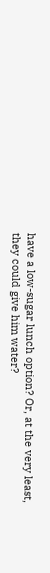have a low-sugar lunch option? Or, at the very least, they could give him water?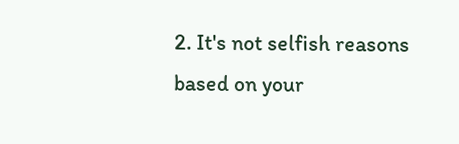2. It's not selfish reasons based on your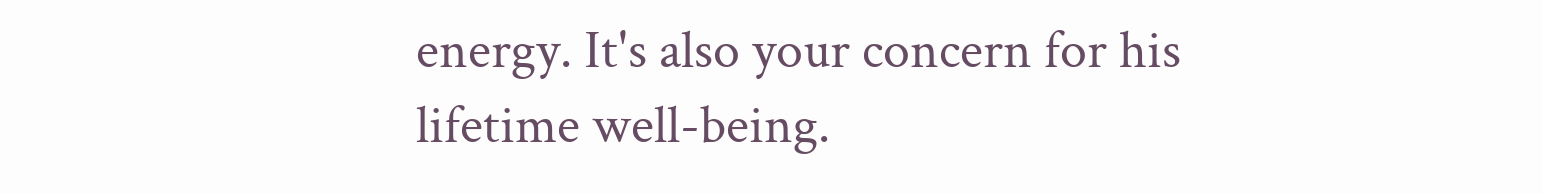energy. It's also your concern for his lifetime well-being.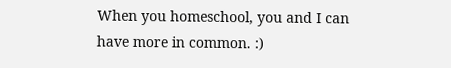When you homeschool, you and I can have more in common. :)